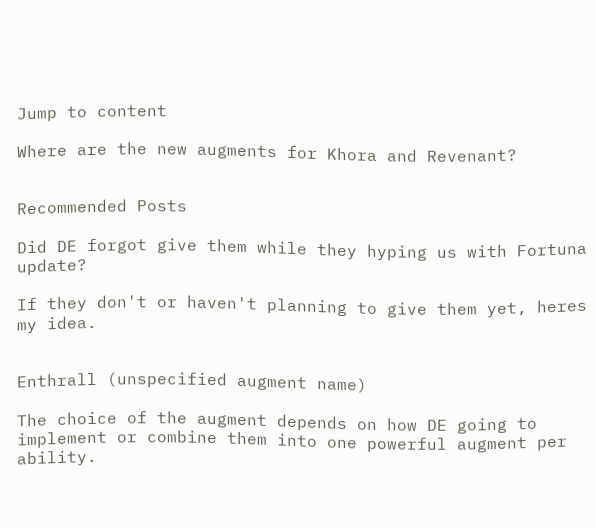Jump to content

Where are the new augments for Khora and Revenant?


Recommended Posts

Did DE forgot give them while they hyping us with Fortuna update?

If they don't or haven't planning to give them yet, heres my idea.


Enthrall (unspecified augment name)

The choice of the augment depends on how DE going to implement or combine them into one powerful augment per ability.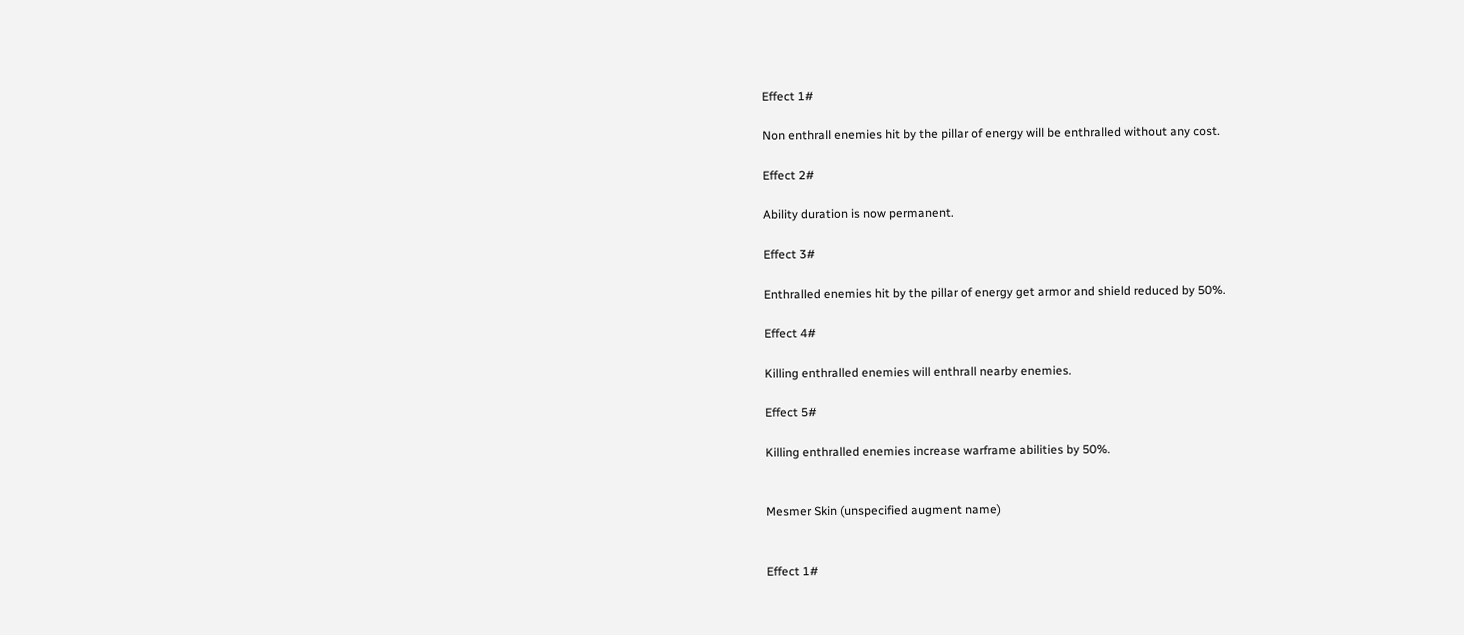Effect 1#

Non enthrall enemies hit by the pillar of energy will be enthralled without any cost.

Effect 2#

Ability duration is now permanent.

Effect 3#

Enthralled enemies hit by the pillar of energy get armor and shield reduced by 50%.

Effect 4#

Killing enthralled enemies will enthrall nearby enemies.

Effect 5#

Killing enthralled enemies increase warframe abilities by 50%.


Mesmer Skin (unspecified augment name)


Effect 1#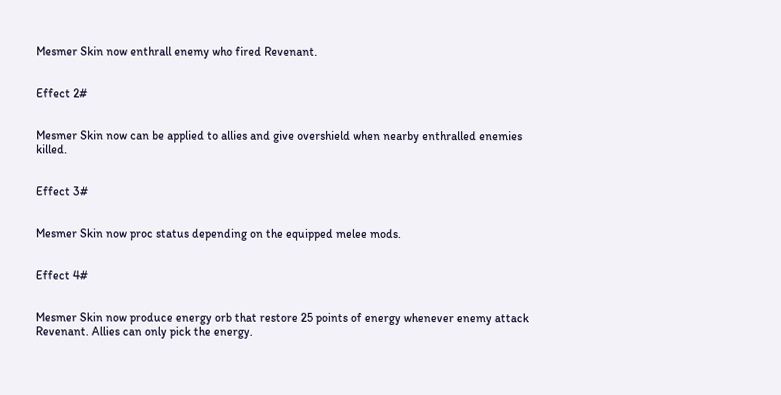Mesmer Skin now enthrall enemy who fired Revenant.


Effect 2#


Mesmer Skin now can be applied to allies and give overshield when nearby enthralled enemies killed.


Effect 3#


Mesmer Skin now proc status depending on the equipped melee mods.


Effect 4#


Mesmer Skin now produce energy orb that restore 25 points of energy whenever enemy attack Revenant. Allies can only pick the energy.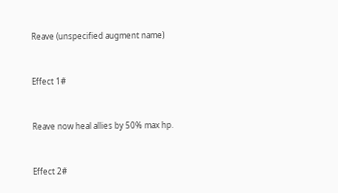Reave (unspecified augment name)


Effect 1#


Reave now heal allies by 50% max hp.


Effect 2#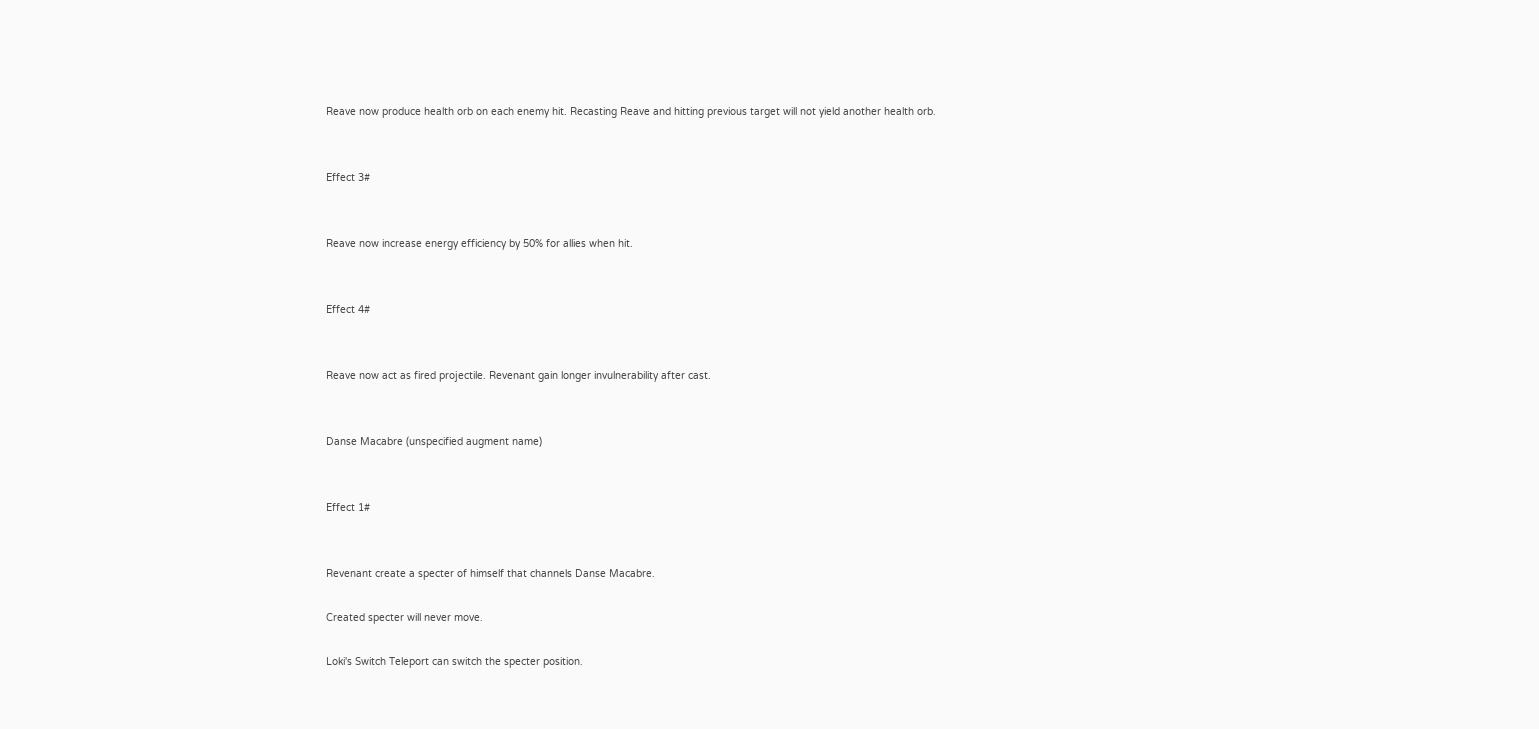Reave now produce health orb on each enemy hit. Recasting Reave and hitting previous target will not yield another health orb.


Effect 3#


Reave now increase energy efficiency by 50% for allies when hit.


Effect 4#


Reave now act as fired projectile. Revenant gain longer invulnerability after cast.


Danse Macabre (unspecified augment name)


Effect 1#


Revenant create a specter of himself that channels Danse Macabre.

Created specter will never move.

Loki's Switch Teleport can switch the specter position.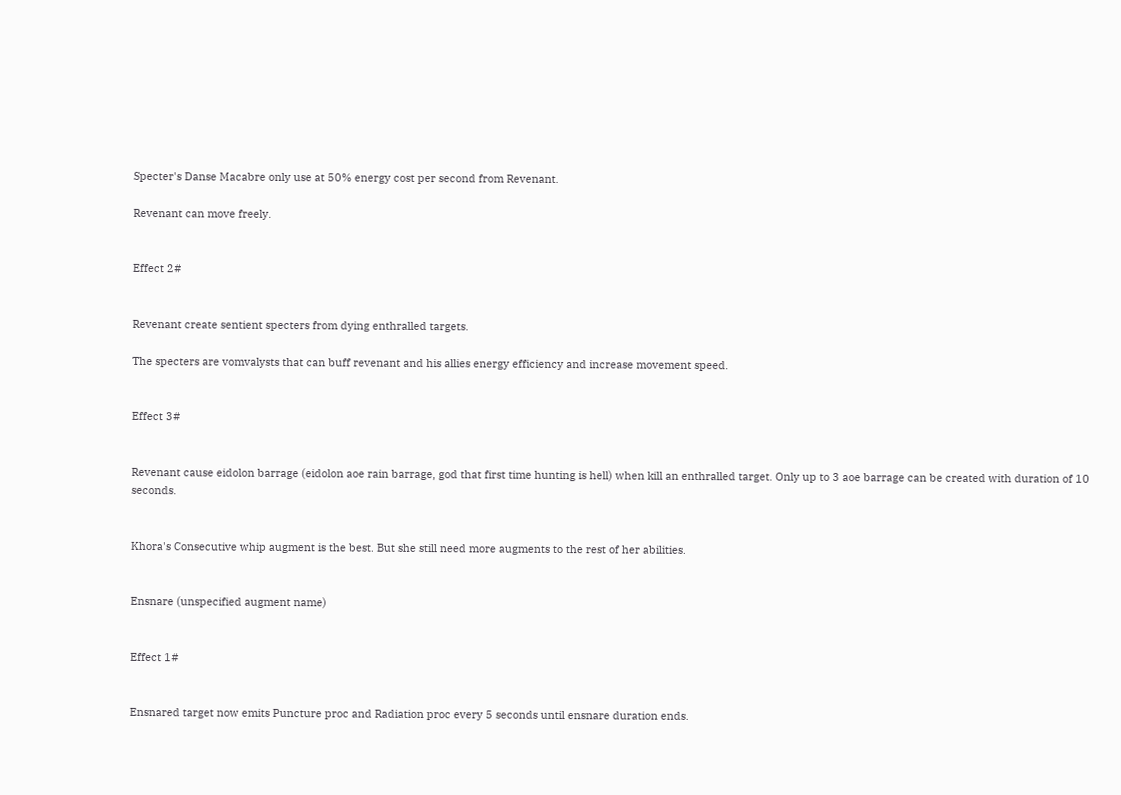Specter's Danse Macabre only use at 50% energy cost per second from Revenant.

Revenant can move freely.


Effect 2#


Revenant create sentient specters from dying enthralled targets.

The specters are vomvalysts that can buff revenant and his allies energy efficiency and increase movement speed.


Effect 3#


Revenant cause eidolon barrage (eidolon aoe rain barrage, god that first time hunting is hell) when kill an enthralled target. Only up to 3 aoe barrage can be created with duration of 10 seconds.


Khora's Consecutive whip augment is the best. But she still need more augments to the rest of her abilities.


Ensnare (unspecified augment name)


Effect 1#


Ensnared target now emits Puncture proc and Radiation proc every 5 seconds until ensnare duration ends.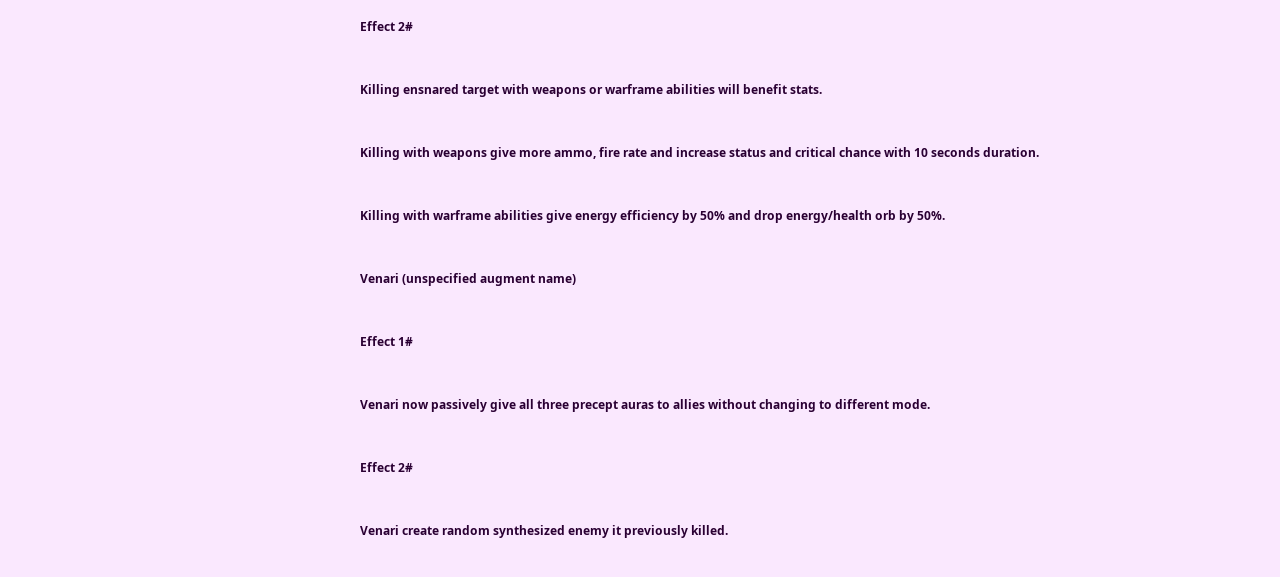Effect 2#


Killing ensnared target with weapons or warframe abilities will benefit stats.


Killing with weapons give more ammo, fire rate and increase status and critical chance with 10 seconds duration.


Killing with warframe abilities give energy efficiency by 50% and drop energy/health orb by 50%.


Venari (unspecified augment name)


Effect 1#


Venari now passively give all three precept auras to allies without changing to different mode.


Effect 2#


Venari create random synthesized enemy it previously killed.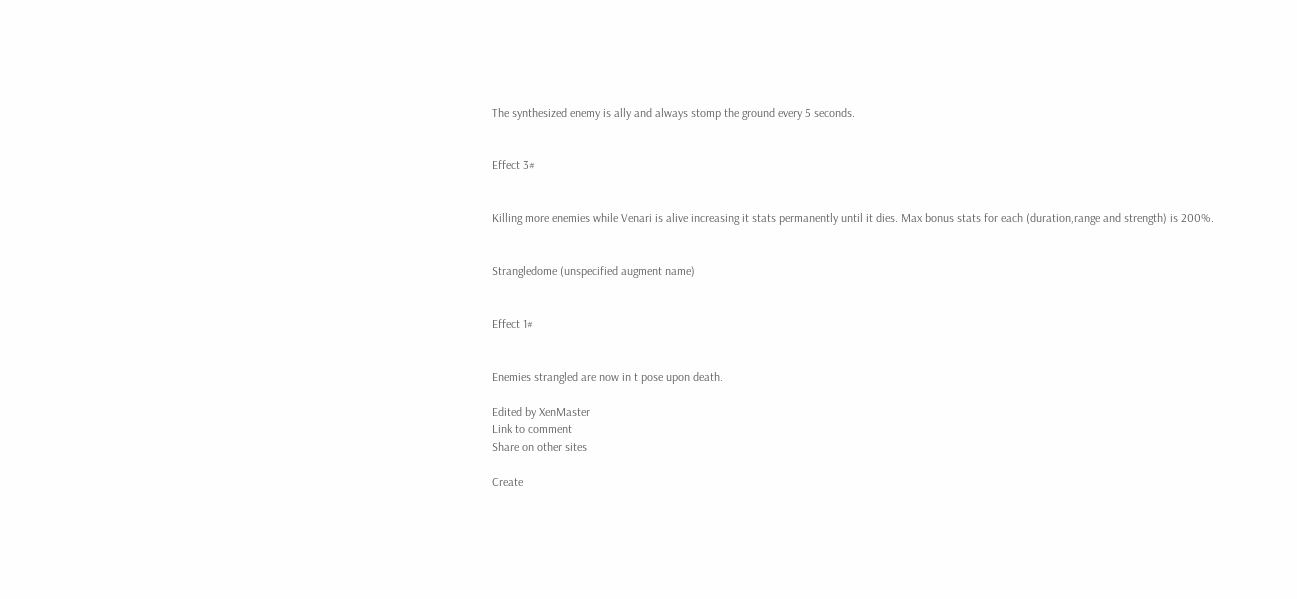The synthesized enemy is ally and always stomp the ground every 5 seconds.


Effect 3#


Killing more enemies while Venari is alive increasing it stats permanently until it dies. Max bonus stats for each (duration,range and strength) is 200%.


Strangledome (unspecified augment name)


Effect 1#


Enemies strangled are now in t pose upon death.

Edited by XenMaster
Link to comment
Share on other sites

Create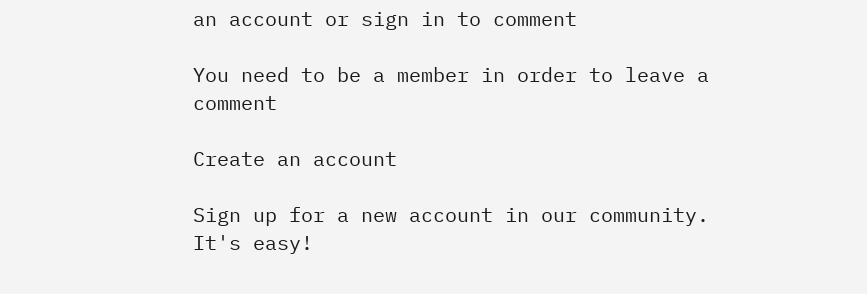an account or sign in to comment

You need to be a member in order to leave a comment

Create an account

Sign up for a new account in our community. It's easy!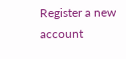Register a new account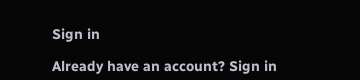Sign in

Already have an account? Sign in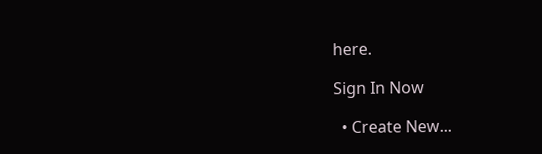here.

Sign In Now

  • Create New...